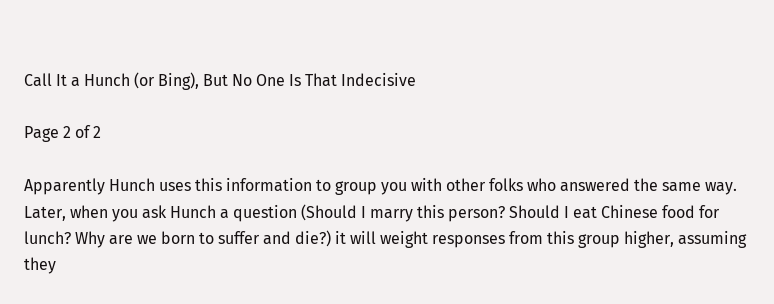Call It a Hunch (or Bing), But No One Is That Indecisive

Page 2 of 2

Apparently Hunch uses this information to group you with other folks who answered the same way. Later, when you ask Hunch a question (Should I marry this person? Should I eat Chinese food for lunch? Why are we born to suffer and die?) it will weight responses from this group higher, assuming they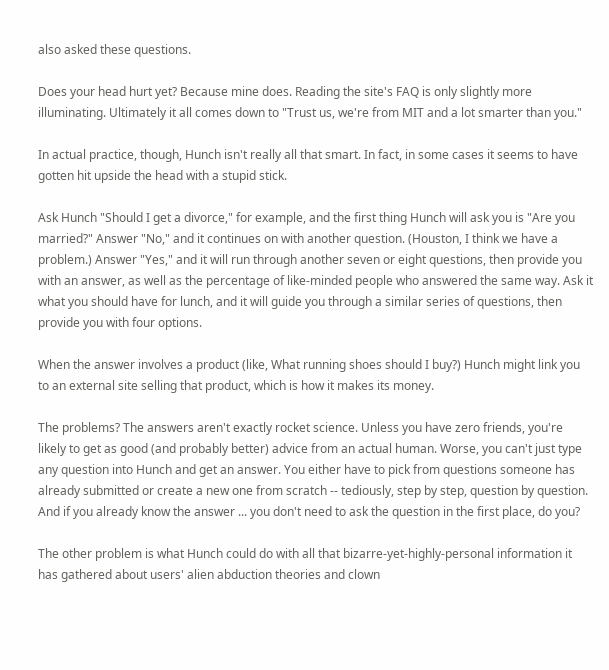also asked these questions.

Does your head hurt yet? Because mine does. Reading the site's FAQ is only slightly more illuminating. Ultimately it all comes down to "Trust us, we're from MIT and a lot smarter than you."

In actual practice, though, Hunch isn't really all that smart. In fact, in some cases it seems to have gotten hit upside the head with a stupid stick.

Ask Hunch "Should I get a divorce," for example, and the first thing Hunch will ask you is "Are you married?" Answer "No," and it continues on with another question. (Houston, I think we have a problem.) Answer "Yes," and it will run through another seven or eight questions, then provide you with an answer, as well as the percentage of like-minded people who answered the same way. Ask it what you should have for lunch, and it will guide you through a similar series of questions, then provide you with four options.

When the answer involves a product (like, What running shoes should I buy?) Hunch might link you to an external site selling that product, which is how it makes its money.

The problems? The answers aren't exactly rocket science. Unless you have zero friends, you're likely to get as good (and probably better) advice from an actual human. Worse, you can't just type any question into Hunch and get an answer. You either have to pick from questions someone has already submitted or create a new one from scratch -- tediously, step by step, question by question. And if you already know the answer ... you don't need to ask the question in the first place, do you?

The other problem is what Hunch could do with all that bizarre-yet-highly-personal information it has gathered about users' alien abduction theories and clown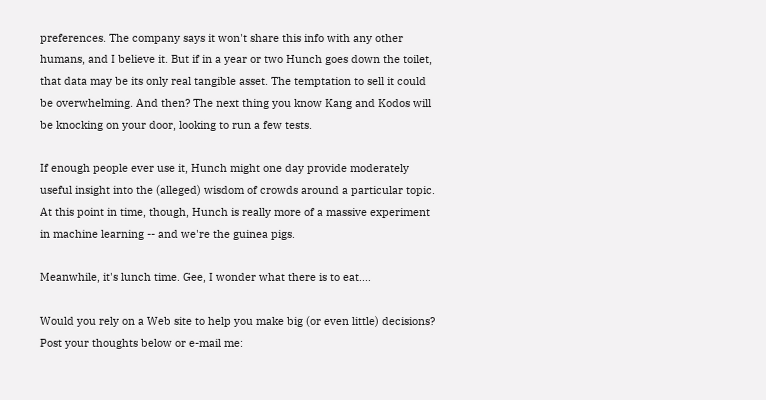preferences. The company says it won't share this info with any other humans, and I believe it. But if in a year or two Hunch goes down the toilet, that data may be its only real tangible asset. The temptation to sell it could be overwhelming. And then? The next thing you know Kang and Kodos will be knocking on your door, looking to run a few tests.

If enough people ever use it, Hunch might one day provide moderately useful insight into the (alleged) wisdom of crowds around a particular topic. At this point in time, though, Hunch is really more of a massive experiment in machine learning -- and we're the guinea pigs.

Meanwhile, it's lunch time. Gee, I wonder what there is to eat....

Would you rely on a Web site to help you make big (or even little) decisions? Post your thoughts below or e-mail me: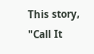This story, "Call It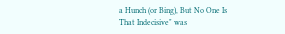a Hunch (or Bing), But No One Is That Indecisive" was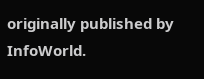originally published by InfoWorld.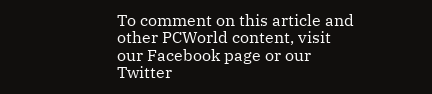To comment on this article and other PCWorld content, visit our Facebook page or our Twitter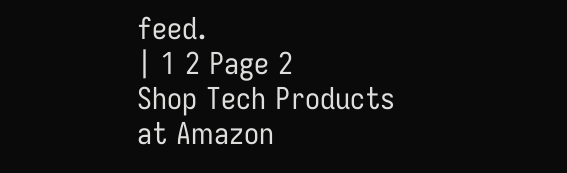feed.
| 1 2 Page 2
Shop Tech Products at Amazon